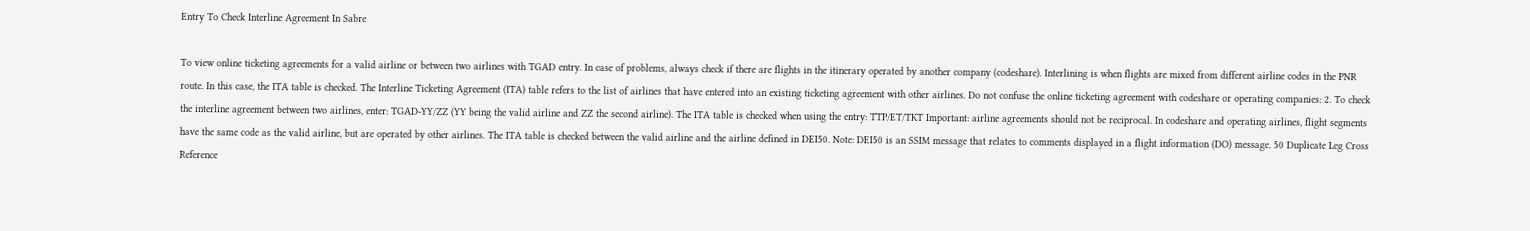Entry To Check Interline Agreement In Sabre

To view online ticketing agreements for a valid airline or between two airlines with TGAD entry. In case of problems, always check if there are flights in the itinerary operated by another company (codeshare). Interlining is when flights are mixed from different airline codes in the PNR route. In this case, the ITA table is checked. The Interline Ticketing Agreement (ITA) table refers to the list of airlines that have entered into an existing ticketing agreement with other airlines. Do not confuse the online ticketing agreement with codeshare or operating companies: 2. To check the interline agreement between two airlines, enter: TGAD-YY/ZZ (YY being the valid airline and ZZ the second airline). The ITA table is checked when using the entry: TTP/ET/TKT Important: airline agreements should not be reciprocal. In codeshare and operating airlines, flight segments have the same code as the valid airline, but are operated by other airlines. The ITA table is checked between the valid airline and the airline defined in DEI50. Note: DEI50 is an SSIM message that relates to comments displayed in a flight information (DO) message. 50 Duplicate Leg Cross Reference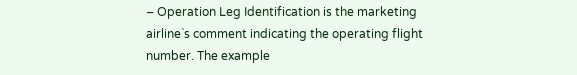– Operation Leg Identification is the marketing airline`s comment indicating the operating flight number. The example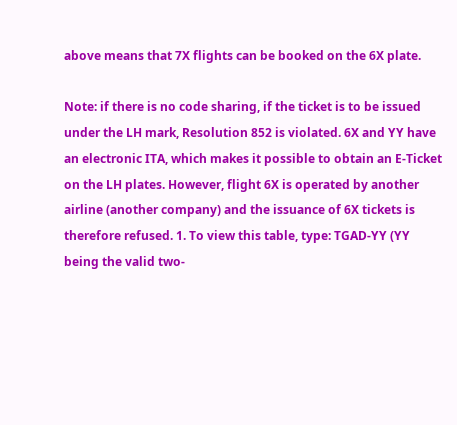above means that 7X flights can be booked on the 6X plate.

Note: if there is no code sharing, if the ticket is to be issued under the LH mark, Resolution 852 is violated. 6X and YY have an electronic ITA, which makes it possible to obtain an E-Ticket on the LH plates. However, flight 6X is operated by another airline (another company) and the issuance of 6X tickets is therefore refused. 1. To view this table, type: TGAD-YY (YY being the valid two-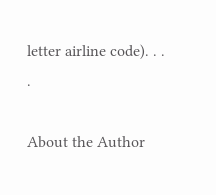letter airline code). . . .

About the Author